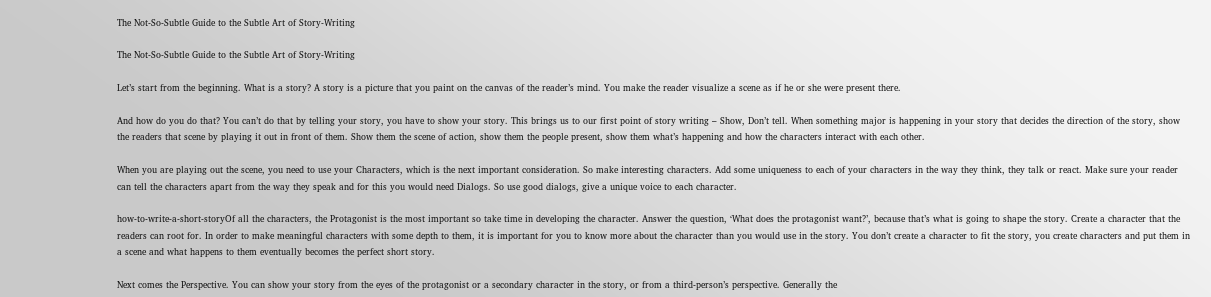The Not-So-Subtle Guide to the Subtle Art of Story-Writing

The Not-So-Subtle Guide to the Subtle Art of Story-Writing

Let’s start from the beginning. What is a story? A story is a picture that you paint on the canvas of the reader’s mind. You make the reader visualize a scene as if he or she were present there.

And how do you do that? You can’t do that by telling your story, you have to show your story. This brings us to our first point of story writing – Show, Don’t tell. When something major is happening in your story that decides the direction of the story, show the readers that scene by playing it out in front of them. Show them the scene of action, show them the people present, show them what’s happening and how the characters interact with each other.

When you are playing out the scene, you need to use your Characters, which is the next important consideration. So make interesting characters. Add some uniqueness to each of your characters in the way they think, they talk or react. Make sure your reader can tell the characters apart from the way they speak and for this you would need Dialogs. So use good dialogs, give a unique voice to each character.

how-to-write-a-short-storyOf all the characters, the Protagonist is the most important so take time in developing the character. Answer the question, ‘What does the protagonist want?’, because that’s what is going to shape the story. Create a character that the readers can root for. In order to make meaningful characters with some depth to them, it is important for you to know more about the character than you would use in the story. You don’t create a character to fit the story, you create characters and put them in a scene and what happens to them eventually becomes the perfect short story.

Next comes the Perspective. You can show your story from the eyes of the protagonist or a secondary character in the story, or from a third-person’s perspective. Generally the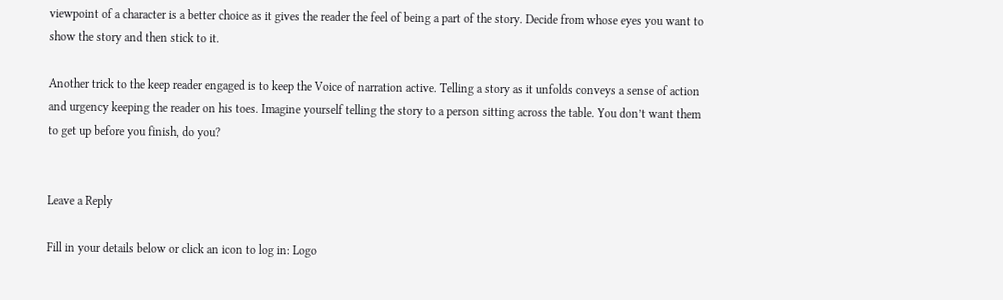viewpoint of a character is a better choice as it gives the reader the feel of being a part of the story. Decide from whose eyes you want to show the story and then stick to it.

Another trick to the keep reader engaged is to keep the Voice of narration active. Telling a story as it unfolds conveys a sense of action and urgency keeping the reader on his toes. Imagine yourself telling the story to a person sitting across the table. You don’t want them to get up before you finish, do you?


Leave a Reply

Fill in your details below or click an icon to log in: Logo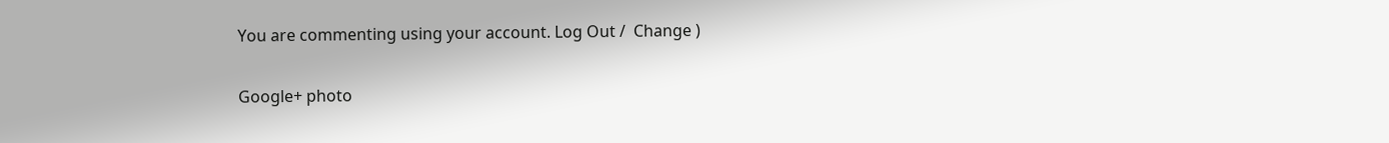You are commenting using your account. Log Out /  Change )

Google+ photo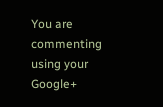You are commenting using your Google+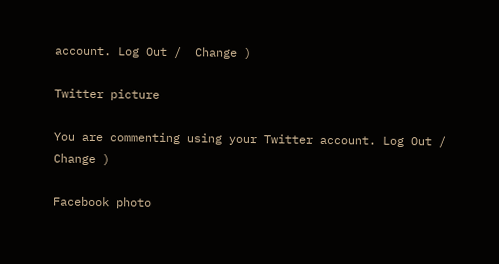account. Log Out /  Change )

Twitter picture

You are commenting using your Twitter account. Log Out /  Change )

Facebook photo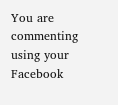You are commenting using your Facebook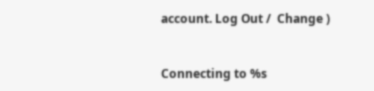account. Log Out /  Change )


Connecting to %s